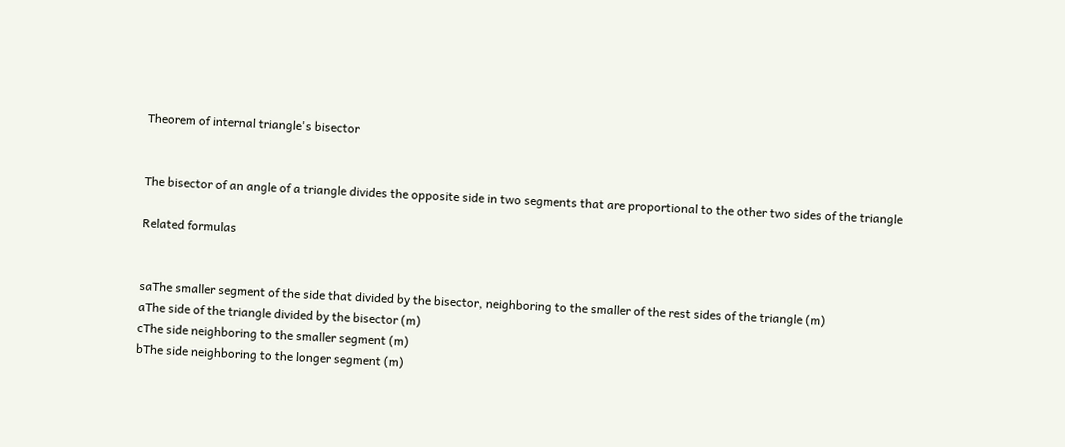Theorem of internal triangle's bisector


The bisector of an angle of a triangle divides the opposite side in two segments that are proportional to the other two sides of the triangle

Related formulas


saThe smaller segment of the side that divided by the bisector, neighboring to the smaller of the rest sides of the triangle (m)
aThe side of the triangle divided by the bisector (m)
cThe side neighboring to the smaller segment (m)
bThe side neighboring to the longer segment (m)